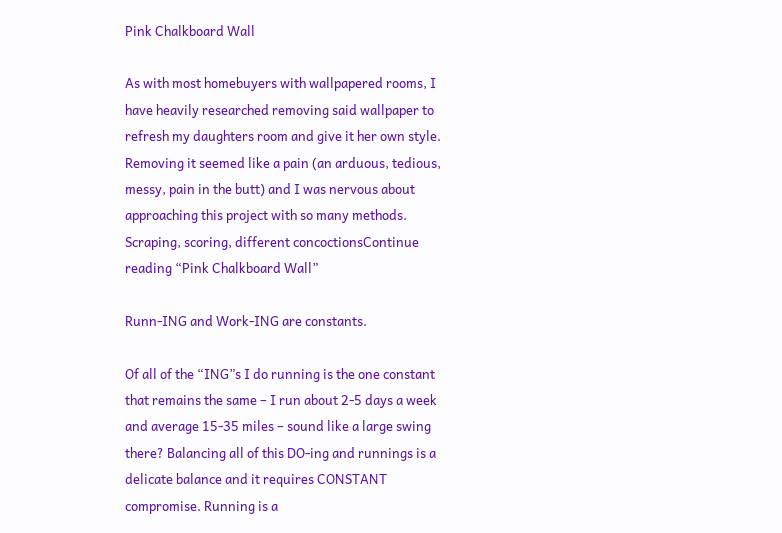Pink Chalkboard Wall

As with most homebuyers with wallpapered rooms, I have heavily researched removing said wallpaper to refresh my daughters room and give it her own style. Removing it seemed like a pain (an arduous, tedious, messy, pain in the butt) and I was nervous about approaching this project with so many methods. Scraping, scoring, different concoctionsContinue reading “Pink Chalkboard Wall”

Runn-ING and Work-ING are constants.

Of all of the “ING”s I do running is the one constant that remains the same – I run about 2-5 days a week and average 15-35 miles – sound like a large swing there? Balancing all of this DO-ing and runnings is a delicate balance and it requires CONSTANT compromise. Running is a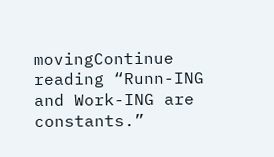movingContinue reading “Runn-ING and Work-ING are constants.”